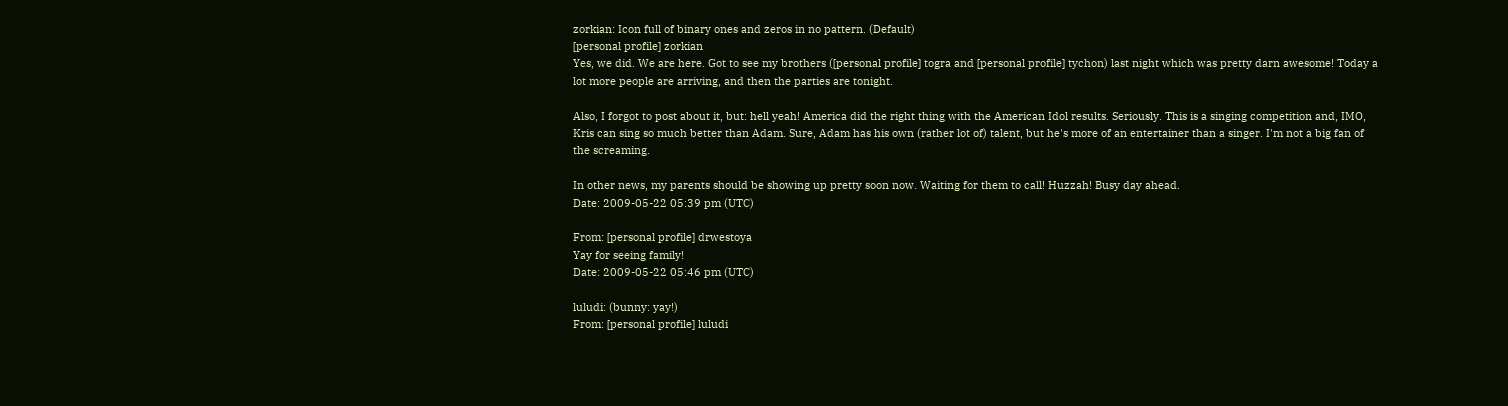zorkian: Icon full of binary ones and zeros in no pattern. (Default)
[personal profile] zorkian
Yes, we did. We are here. Got to see my brothers ([personal profile] togra and [personal profile] tychon) last night which was pretty darn awesome! Today a lot more people are arriving, and then the parties are tonight.

Also, I forgot to post about it, but: hell yeah! America did the right thing with the American Idol results. Seriously. This is a singing competition and, IMO, Kris can sing so much better than Adam. Sure, Adam has his own (rather lot of) talent, but he's more of an entertainer than a singer. I'm not a big fan of the screaming.

In other news, my parents should be showing up pretty soon now. Waiting for them to call! Huzzah! Busy day ahead.
Date: 2009-05-22 05:39 pm (UTC)

From: [personal profile] drwestoya
Yay for seeing family!
Date: 2009-05-22 05:46 pm (UTC)

luludi: (bunny: yay!)
From: [personal profile] luludi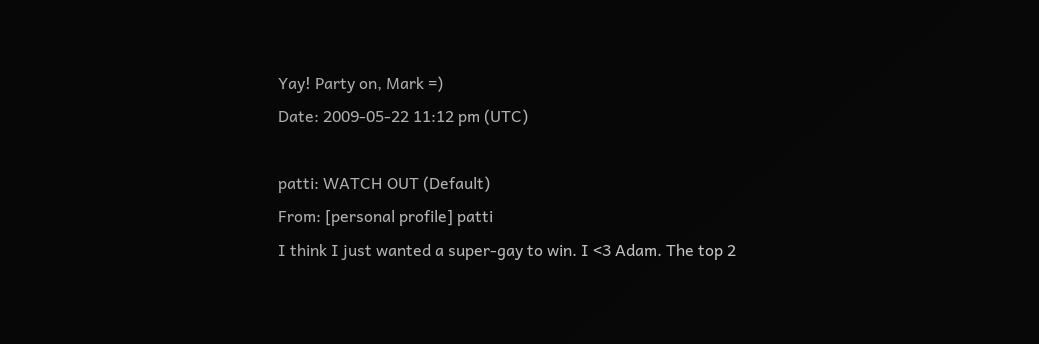Yay! Party on, Mark =)
Date: 2009-05-22 11:12 pm (UTC)

patti: WATCH OUT (Default)
From: [personal profile] patti
I think I just wanted a super-gay to win. I <3 Adam. The top 2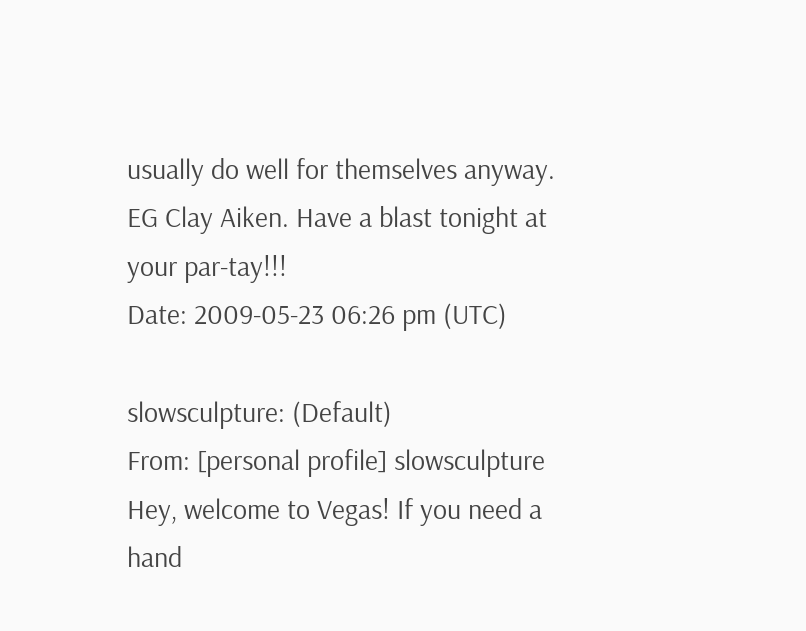usually do well for themselves anyway. EG Clay Aiken. Have a blast tonight at your par-tay!!!
Date: 2009-05-23 06:26 pm (UTC)

slowsculpture: (Default)
From: [personal profile] slowsculpture
Hey, welcome to Vegas! If you need a hand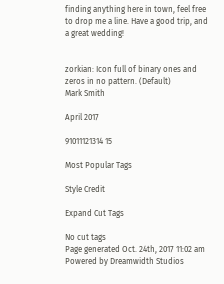finding anything here in town, feel free to drop me a line. Have a good trip, and a great wedding!


zorkian: Icon full of binary ones and zeros in no pattern. (Default)
Mark Smith

April 2017

91011121314 15

Most Popular Tags

Style Credit

Expand Cut Tags

No cut tags
Page generated Oct. 24th, 2017 11:02 am
Powered by Dreamwidth Studios